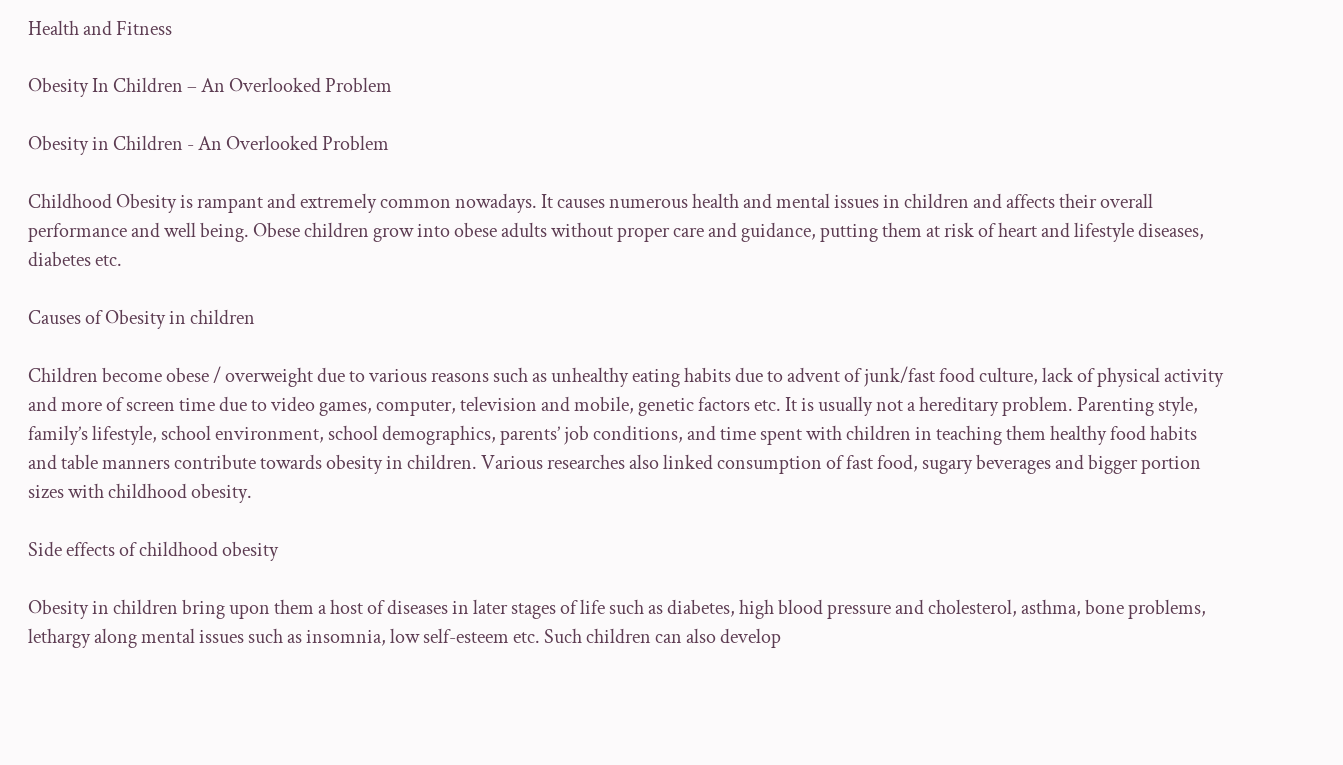Health and Fitness

Obesity In Children – An Overlooked Problem

Obesity in Children - An Overlooked Problem

Childhood Obesity is rampant and extremely common nowadays. It causes numerous health and mental issues in children and affects their overall performance and well being. Obese children grow into obese adults without proper care and guidance, putting them at risk of heart and lifestyle diseases, diabetes etc.

Causes of Obesity in children

Children become obese / overweight due to various reasons such as unhealthy eating habits due to advent of junk/fast food culture, lack of physical activity and more of screen time due to video games, computer, television and mobile, genetic factors etc. It is usually not a hereditary problem. Parenting style, family’s lifestyle, school environment, school demographics, parents’ job conditions, and time spent with children in teaching them healthy food habits and table manners contribute towards obesity in children. Various researches also linked consumption of fast food, sugary beverages and bigger portion sizes with childhood obesity.

Side effects of childhood obesity

Obesity in children bring upon them a host of diseases in later stages of life such as diabetes, high blood pressure and cholesterol, asthma, bone problems, lethargy along mental issues such as insomnia, low self-esteem etc. Such children can also develop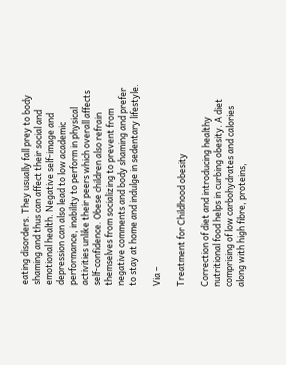eating disorders. They usually fall prey to body shaming and thus can affect their social and emotional health. Negative self-image and depression can also lead to low academic performance, inability to perform in physical activities unlike their peers which overall affects self-confidence. Obese children also refrain themselves from socializing to prevent from negative comments and body shaming and prefer to stay at home and indulge in sedentary lifestyle.

Via –

Treatment for Childhood obesity

Correction of diet and introducing healthy nutritional food helps in curbing obesity. A diet comprising of low carbohydrates and calories along with high fibre, proteins,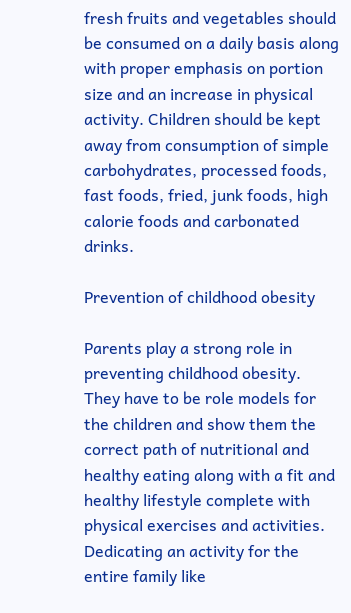fresh fruits and vegetables should be consumed on a daily basis along with proper emphasis on portion size and an increase in physical activity. Children should be kept away from consumption of simple carbohydrates, processed foods, fast foods, fried, junk foods, high calorie foods and carbonated drinks.

Prevention of childhood obesity

Parents play a strong role in preventing childhood obesity. They have to be role models for the children and show them the correct path of nutritional and healthy eating along with a fit and healthy lifestyle complete with physical exercises and activities. Dedicating an activity for the entire family like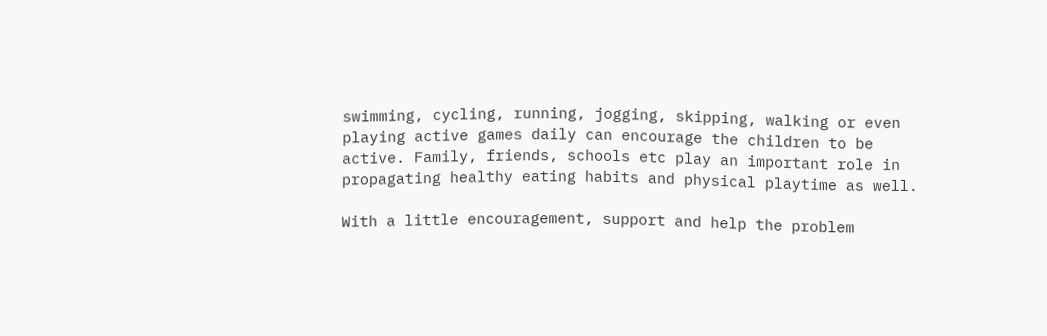swimming, cycling, running, jogging, skipping, walking or even playing active games daily can encourage the children to be active. Family, friends, schools etc play an important role in propagating healthy eating habits and physical playtime as well.

With a little encouragement, support and help the problem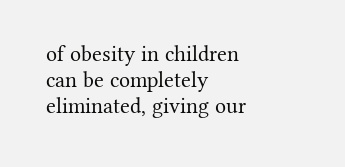of obesity in children can be completely eliminated, giving our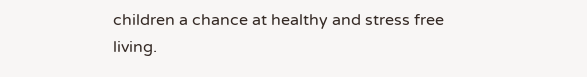children a chance at healthy and stress free living.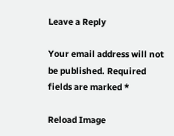Leave a Reply

Your email address will not be published. Required fields are marked *

Reload Image